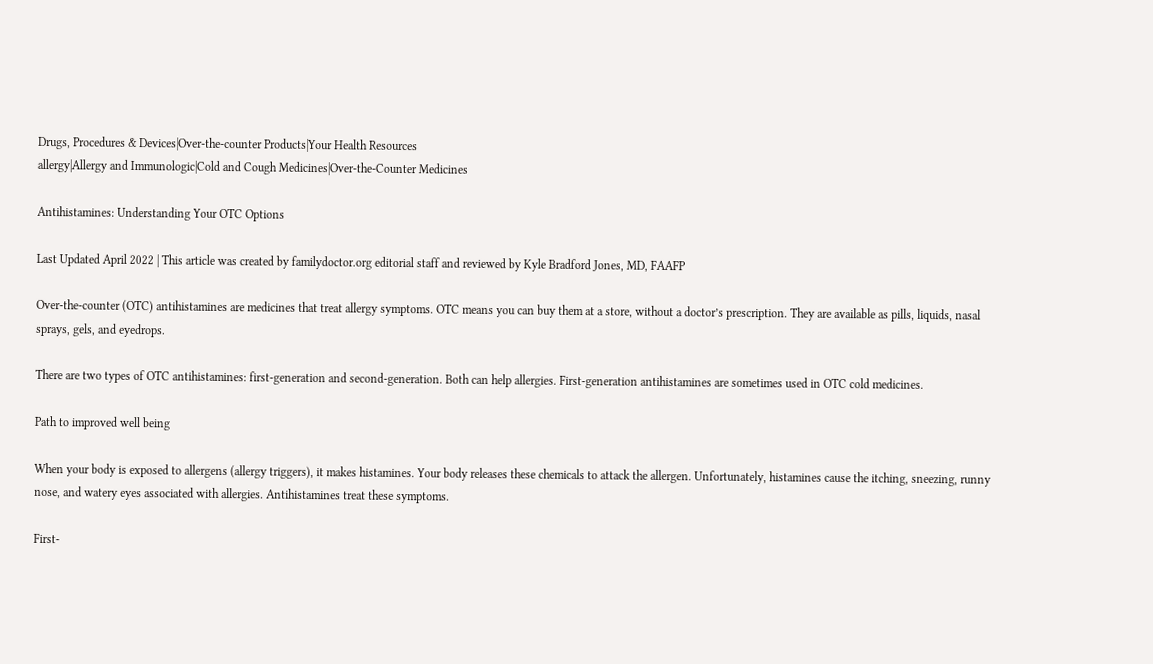Drugs, Procedures & Devices|Over-the-counter Products|Your Health Resources
allergy|Allergy and Immunologic|Cold and Cough Medicines|Over-the-Counter Medicines

Antihistamines: Understanding Your OTC Options

Last Updated April 2022 | This article was created by familydoctor.org editorial staff and reviewed by Kyle Bradford Jones, MD, FAAFP

Over-the-counter (OTC) antihistamines are medicines that treat allergy symptoms. OTC means you can buy them at a store, without a doctor’s prescription. They are available as pills, liquids, nasal sprays, gels, and eyedrops.

There are two types of OTC antihistamines: first-generation and second-generation. Both can help allergies. First-generation antihistamines are sometimes used in OTC cold medicines.

Path to improved well being

When your body is exposed to allergens (allergy triggers), it makes histamines. Your body releases these chemicals to attack the allergen. Unfortunately, histamines cause the itching, sneezing, runny nose, and watery eyes associated with allergies. Antihistamines treat these symptoms.

First-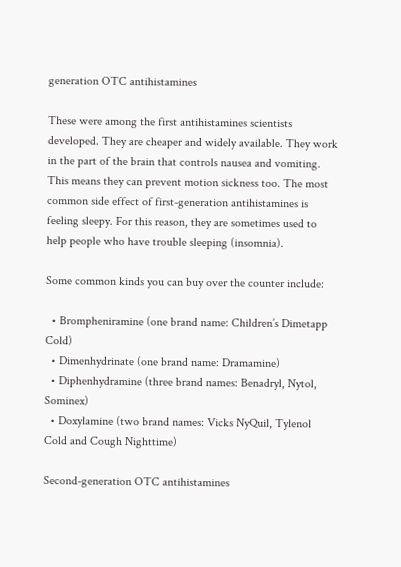generation OTC antihistamines

These were among the first antihistamines scientists developed. They are cheaper and widely available. They work in the part of the brain that controls nausea and vomiting. This means they can prevent motion sickness too. The most common side effect of first-generation antihistamines is feeling sleepy. For this reason, they are sometimes used to help people who have trouble sleeping (insomnia).

Some common kinds you can buy over the counter include:

  • Brompheniramine (one brand name: Children’s Dimetapp Cold)
  • Dimenhydrinate (one brand name: Dramamine)
  • Diphenhydramine (three brand names: Benadryl, Nytol, Sominex)
  • Doxylamine (two brand names: Vicks NyQuil, Tylenol Cold and Cough Nighttime)

Second-generation OTC antihistamines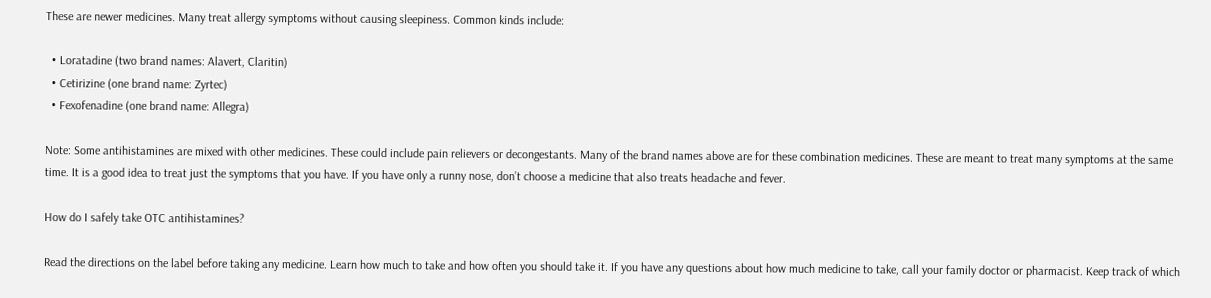These are newer medicines. Many treat allergy symptoms without causing sleepiness. Common kinds include:

  • Loratadine (two brand names: Alavert, Claritin)
  • Cetirizine (one brand name: Zyrtec)
  • Fexofenadine (one brand name: Allegra)

Note: Some antihistamines are mixed with other medicines. These could include pain relievers or decongestants. Many of the brand names above are for these combination medicines. These are meant to treat many symptoms at the same time. It is a good idea to treat just the symptoms that you have. If you have only a runny nose, don’t choose a medicine that also treats headache and fever.

How do I safely take OTC antihistamines?

Read the directions on the label before taking any medicine. Learn how much to take and how often you should take it. If you have any questions about how much medicine to take, call your family doctor or pharmacist. Keep track of which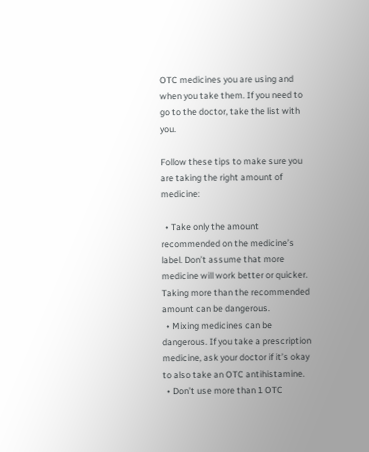OTC medicines you are using and when you take them. If you need to go to the doctor, take the list with you.

Follow these tips to make sure you are taking the right amount of medicine:

  • Take only the amount recommended on the medicine’s label. Don’t assume that more medicine will work better or quicker. Taking more than the recommended amount can be dangerous.
  • Mixing medicines can be dangerous. If you take a prescription medicine, ask your doctor if it’s okay to also take an OTC antihistamine.
  • Don’t use more than 1 OTC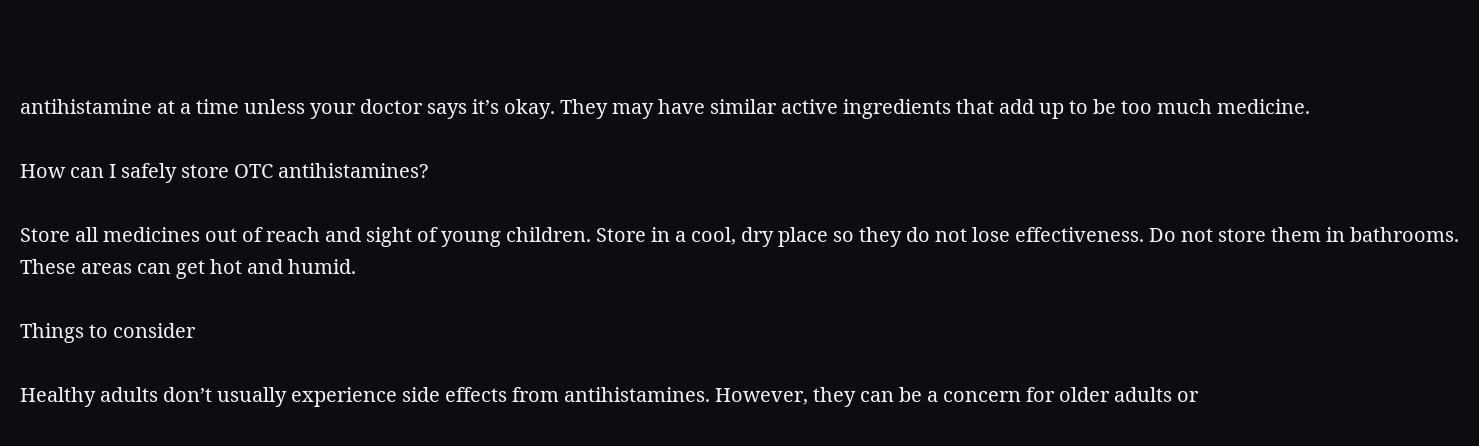antihistamine at a time unless your doctor says it’s okay. They may have similar active ingredients that add up to be too much medicine.

How can I safely store OTC antihistamines?

Store all medicines out of reach and sight of young children. Store in a cool, dry place so they do not lose effectiveness. Do not store them in bathrooms. These areas can get hot and humid.

Things to consider

Healthy adults don’t usually experience side effects from antihistamines. However, they can be a concern for older adults or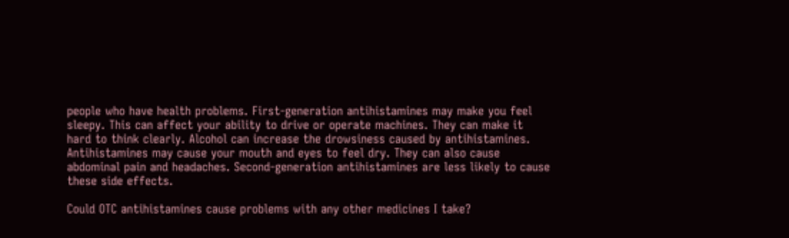people who have health problems. First-generation antihistamines may make you feel sleepy. This can affect your ability to drive or operate machines. They can make it hard to think clearly. Alcohol can increase the drowsiness caused by antihistamines. Antihistamines may cause your mouth and eyes to feel dry. They can also cause abdominal pain and headaches. Second-generation antihistamines are less likely to cause these side effects.

Could OTC antihistamines cause problems with any other medicines I take?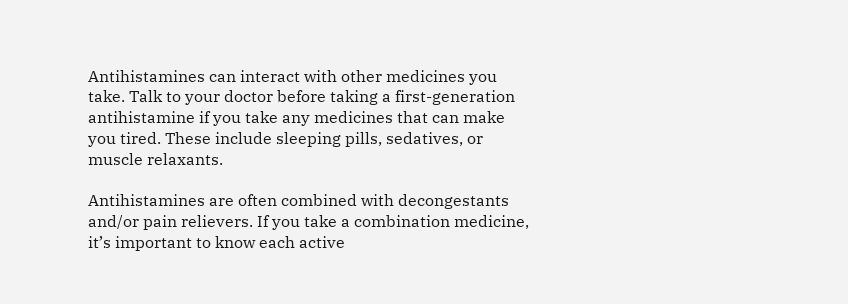Antihistamines can interact with other medicines you take. Talk to your doctor before taking a first-generation antihistamine if you take any medicines that can make you tired. These include sleeping pills, sedatives, or muscle relaxants.

Antihistamines are often combined with decongestants and/or pain relievers. If you take a combination medicine, it’s important to know each active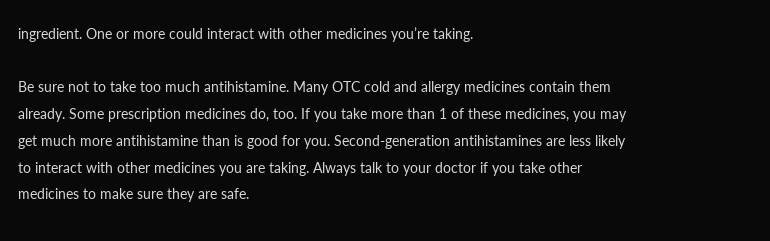ingredient. One or more could interact with other medicines you’re taking.

Be sure not to take too much antihistamine. Many OTC cold and allergy medicines contain them already. Some prescription medicines do, too. If you take more than 1 of these medicines, you may get much more antihistamine than is good for you. Second-generation antihistamines are less likely to interact with other medicines you are taking. Always talk to your doctor if you take other medicines to make sure they are safe.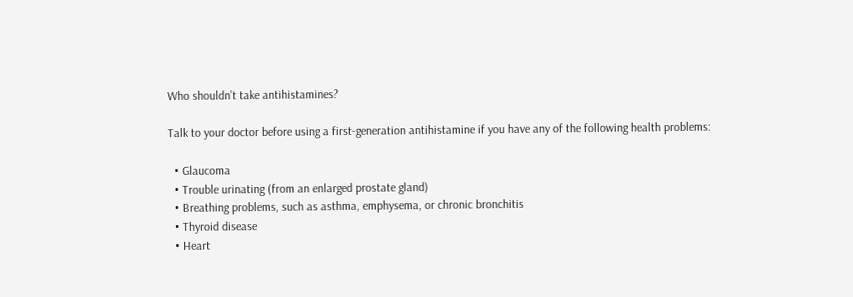Who shouldn’t take antihistamines?

Talk to your doctor before using a first-generation antihistamine if you have any of the following health problems:

  • Glaucoma
  • Trouble urinating (from an enlarged prostate gland)
  • Breathing problems, such as asthma, emphysema, or chronic bronchitis
  • Thyroid disease
  • Heart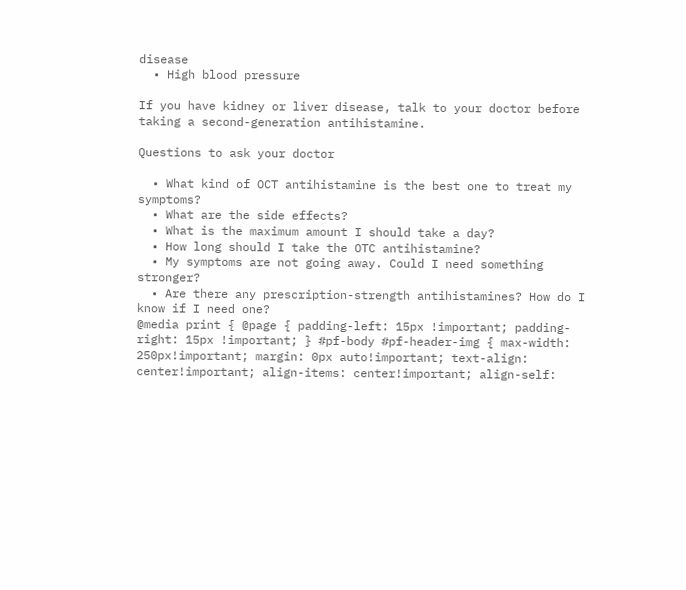disease
  • High blood pressure

If you have kidney or liver disease, talk to your doctor before taking a second-generation antihistamine.

Questions to ask your doctor

  • What kind of OCT antihistamine is the best one to treat my symptoms?
  • What are the side effects?
  • What is the maximum amount I should take a day?
  • How long should I take the OTC antihistamine?
  • My symptoms are not going away. Could I need something stronger?
  • Are there any prescription-strength antihistamines? How do I know if I need one?
@media print { @page { padding-left: 15px !important; padding-right: 15px !important; } #pf-body #pf-header-img { max-width: 250px!important; margin: 0px auto!important; text-align: center!important; align-items: center!important; align-self: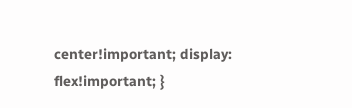center!important; display: flex!important; }